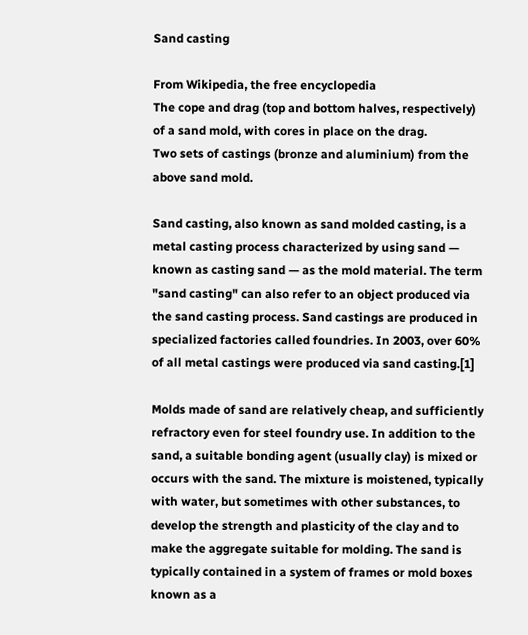Sand casting

From Wikipedia, the free encyclopedia
The cope and drag (top and bottom halves, respectively) of a sand mold, with cores in place on the drag.
Two sets of castings (bronze and aluminium) from the above sand mold.

Sand casting, also known as sand molded casting, is a metal casting process characterized by using sand — known as casting sand — as the mold material. The term "sand casting" can also refer to an object produced via the sand casting process. Sand castings are produced in specialized factories called foundries. In 2003, over 60% of all metal castings were produced via sand casting.[1]

Molds made of sand are relatively cheap, and sufficiently refractory even for steel foundry use. In addition to the sand, a suitable bonding agent (usually clay) is mixed or occurs with the sand. The mixture is moistened, typically with water, but sometimes with other substances, to develop the strength and plasticity of the clay and to make the aggregate suitable for molding. The sand is typically contained in a system of frames or mold boxes known as a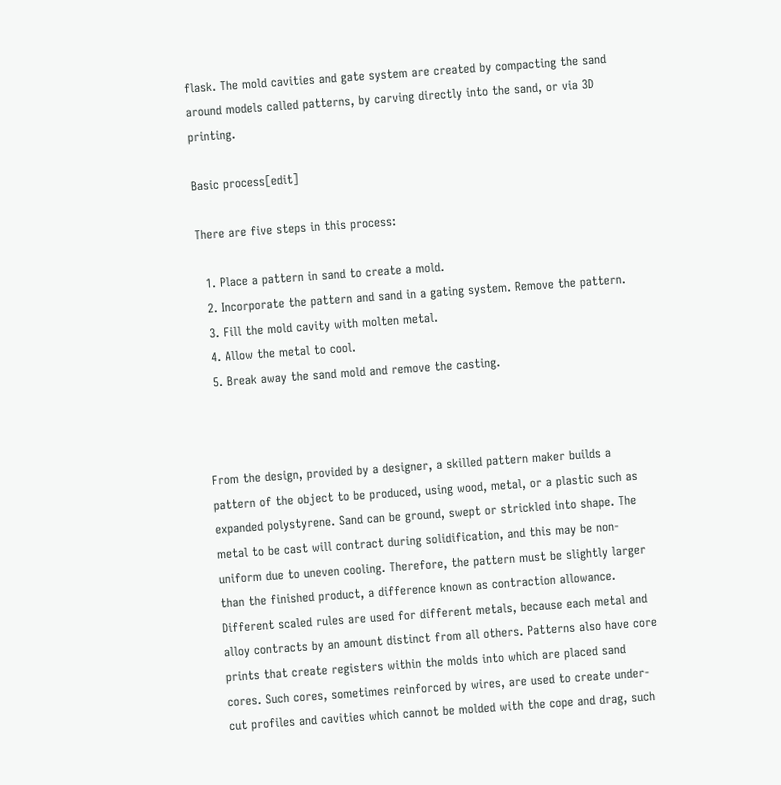flask. The mold cavities and gate system are created by compacting the sand around models called patterns, by carving directly into the sand, or via 3D printing.

Basic process[edit]

There are five steps in this process:

  1. Place a pattern in sand to create a mold.
  2. Incorporate the pattern and sand in a gating system. Remove the pattern.
  3. Fill the mold cavity with molten metal.
  4. Allow the metal to cool.
  5. Break away the sand mold and remove the casting.



From the design, provided by a designer, a skilled pattern maker builds a pattern of the object to be produced, using wood, metal, or a plastic such as expanded polystyrene. Sand can be ground, swept or strickled into shape. The metal to be cast will contract during solidification, and this may be non-uniform due to uneven cooling. Therefore, the pattern must be slightly larger than the finished product, a difference known as contraction allowance. Different scaled rules are used for different metals, because each metal and alloy contracts by an amount distinct from all others. Patterns also have core prints that create registers within the molds into which are placed sand cores. Such cores, sometimes reinforced by wires, are used to create under-cut profiles and cavities which cannot be molded with the cope and drag, such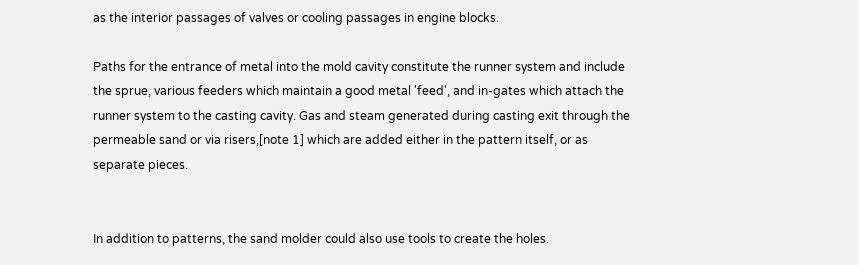as the interior passages of valves or cooling passages in engine blocks.

Paths for the entrance of metal into the mold cavity constitute the runner system and include the sprue, various feeders which maintain a good metal 'feed', and in-gates which attach the runner system to the casting cavity. Gas and steam generated during casting exit through the permeable sand or via risers,[note 1] which are added either in the pattern itself, or as separate pieces.


In addition to patterns, the sand molder could also use tools to create the holes.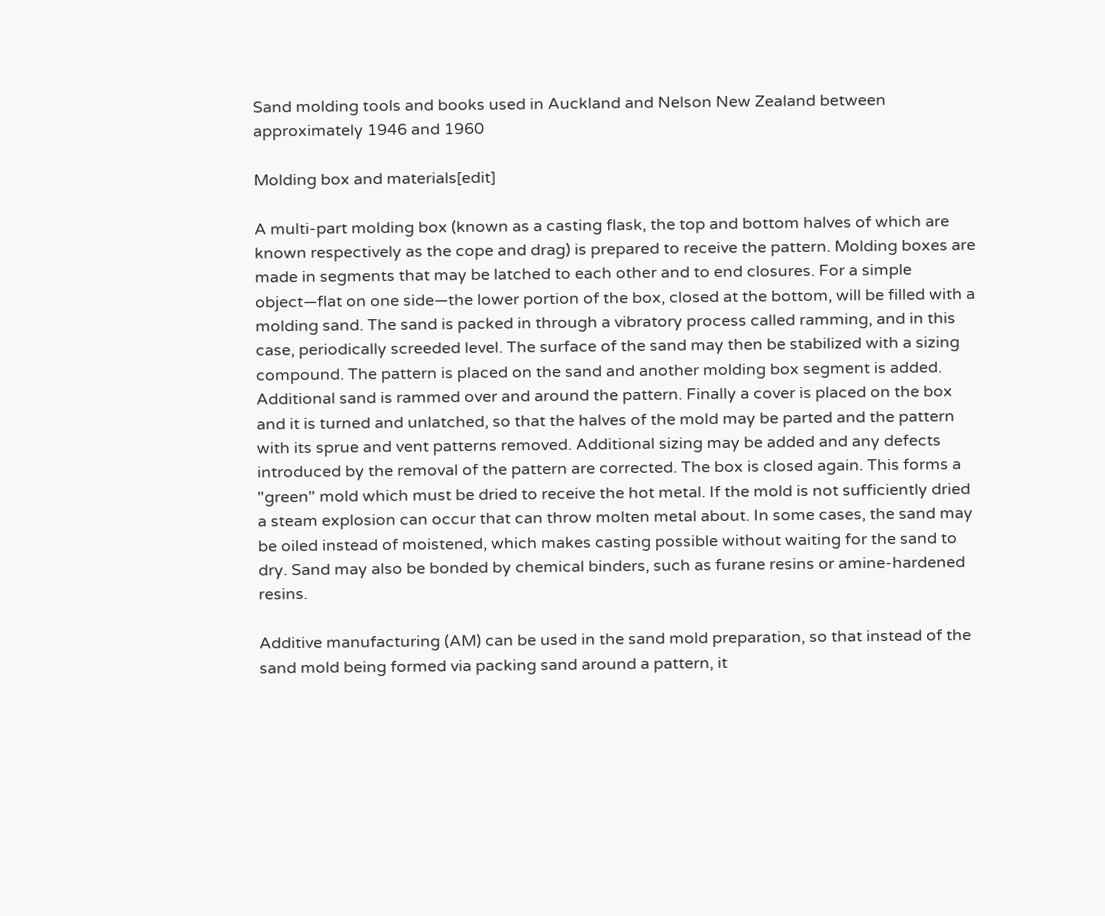Sand molding tools and books used in Auckland and Nelson New Zealand between approximately 1946 and 1960

Molding box and materials[edit]

A multi-part molding box (known as a casting flask, the top and bottom halves of which are known respectively as the cope and drag) is prepared to receive the pattern. Molding boxes are made in segments that may be latched to each other and to end closures. For a simple object—flat on one side—the lower portion of the box, closed at the bottom, will be filled with a molding sand. The sand is packed in through a vibratory process called ramming, and in this case, periodically screeded level. The surface of the sand may then be stabilized with a sizing compound. The pattern is placed on the sand and another molding box segment is added. Additional sand is rammed over and around the pattern. Finally a cover is placed on the box and it is turned and unlatched, so that the halves of the mold may be parted and the pattern with its sprue and vent patterns removed. Additional sizing may be added and any defects introduced by the removal of the pattern are corrected. The box is closed again. This forms a "green" mold which must be dried to receive the hot metal. If the mold is not sufficiently dried a steam explosion can occur that can throw molten metal about. In some cases, the sand may be oiled instead of moistened, which makes casting possible without waiting for the sand to dry. Sand may also be bonded by chemical binders, such as furane resins or amine-hardened resins.

Additive manufacturing (AM) can be used in the sand mold preparation, so that instead of the sand mold being formed via packing sand around a pattern, it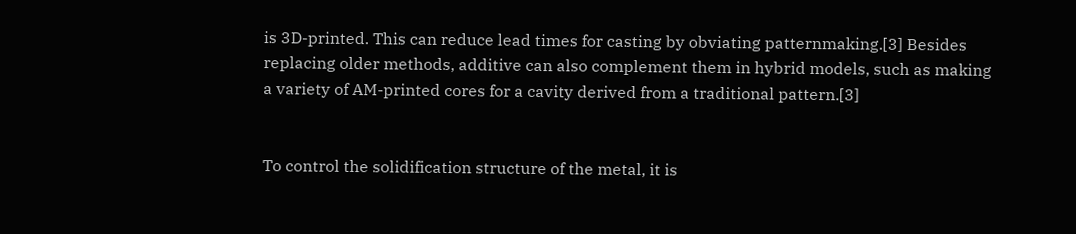is 3D-printed. This can reduce lead times for casting by obviating patternmaking.[3] Besides replacing older methods, additive can also complement them in hybrid models, such as making a variety of AM-printed cores for a cavity derived from a traditional pattern.[3]


To control the solidification structure of the metal, it is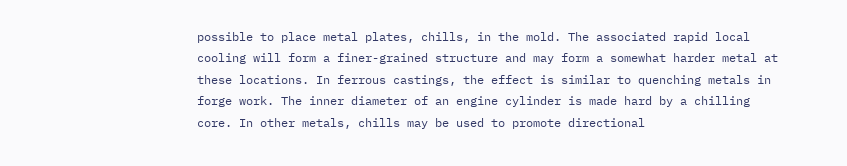possible to place metal plates, chills, in the mold. The associated rapid local cooling will form a finer-grained structure and may form a somewhat harder metal at these locations. In ferrous castings, the effect is similar to quenching metals in forge work. The inner diameter of an engine cylinder is made hard by a chilling core. In other metals, chills may be used to promote directional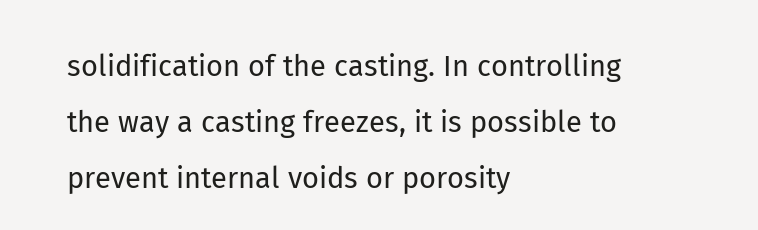solidification of the casting. In controlling the way a casting freezes, it is possible to prevent internal voids or porosity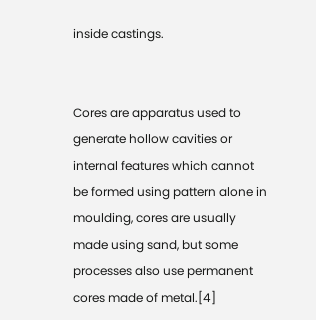inside castings.


Cores are apparatus used to generate hollow cavities or internal features which cannot be formed using pattern alone in moulding, cores are usually made using sand, but some processes also use permanent cores made of metal.[4]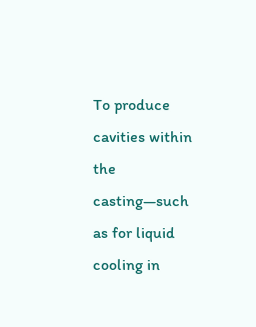To produce cavities within the casting—such as for liquid cooling in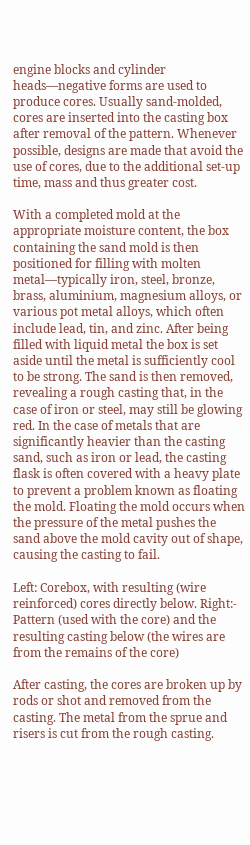engine blocks and cylinder heads—negative forms are used to produce cores. Usually sand-molded, cores are inserted into the casting box after removal of the pattern. Whenever possible, designs are made that avoid the use of cores, due to the additional set-up time, mass and thus greater cost.

With a completed mold at the appropriate moisture content, the box containing the sand mold is then positioned for filling with molten metal—typically iron, steel, bronze, brass, aluminium, magnesium alloys, or various pot metal alloys, which often include lead, tin, and zinc. After being filled with liquid metal the box is set aside until the metal is sufficiently cool to be strong. The sand is then removed, revealing a rough casting that, in the case of iron or steel, may still be glowing red. In the case of metals that are significantly heavier than the casting sand, such as iron or lead, the casting flask is often covered with a heavy plate to prevent a problem known as floating the mold. Floating the mold occurs when the pressure of the metal pushes the sand above the mold cavity out of shape, causing the casting to fail.

Left: Corebox, with resulting (wire reinforced) cores directly below. Right:- Pattern (used with the core) and the resulting casting below (the wires are from the remains of the core)

After casting, the cores are broken up by rods or shot and removed from the casting. The metal from the sprue and risers is cut from the rough casting.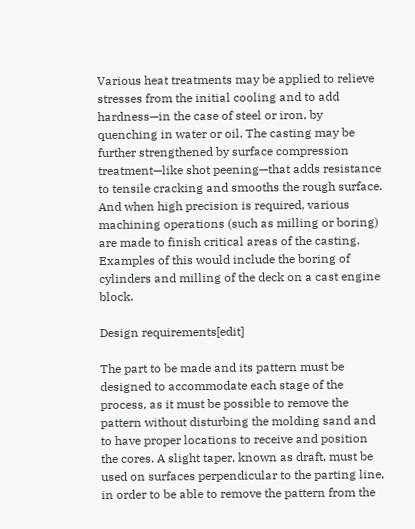Various heat treatments may be applied to relieve stresses from the initial cooling and to add hardness—in the case of steel or iron, by quenching in water or oil. The casting may be further strengthened by surface compression treatment—like shot peening—that adds resistance to tensile cracking and smooths the rough surface. And when high precision is required, various machining operations (such as milling or boring) are made to finish critical areas of the casting. Examples of this would include the boring of cylinders and milling of the deck on a cast engine block.

Design requirements[edit]

The part to be made and its pattern must be designed to accommodate each stage of the process, as it must be possible to remove the pattern without disturbing the molding sand and to have proper locations to receive and position the cores. A slight taper, known as draft, must be used on surfaces perpendicular to the parting line, in order to be able to remove the pattern from the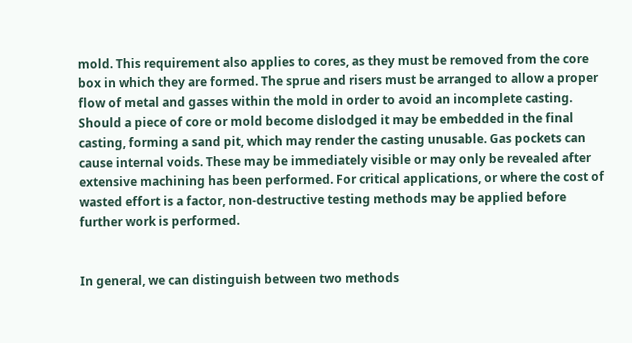mold. This requirement also applies to cores, as they must be removed from the core box in which they are formed. The sprue and risers must be arranged to allow a proper flow of metal and gasses within the mold in order to avoid an incomplete casting. Should a piece of core or mold become dislodged it may be embedded in the final casting, forming a sand pit, which may render the casting unusable. Gas pockets can cause internal voids. These may be immediately visible or may only be revealed after extensive machining has been performed. For critical applications, or where the cost of wasted effort is a factor, non-destructive testing methods may be applied before further work is performed.


In general, we can distinguish between two methods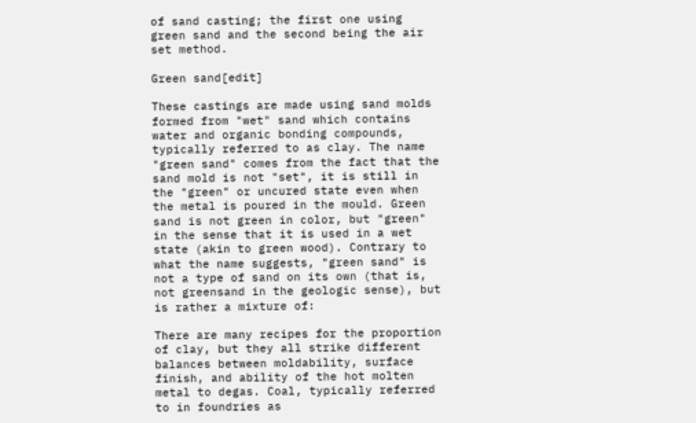of sand casting; the first one using green sand and the second being the air set method.

Green sand[edit]

These castings are made using sand molds formed from "wet" sand which contains water and organic bonding compounds, typically referred to as clay. The name "green sand" comes from the fact that the sand mold is not "set", it is still in the "green" or uncured state even when the metal is poured in the mould. Green sand is not green in color, but "green" in the sense that it is used in a wet state (akin to green wood). Contrary to what the name suggests, "green sand" is not a type of sand on its own (that is, not greensand in the geologic sense), but is rather a mixture of:

There are many recipes for the proportion of clay, but they all strike different balances between moldability, surface finish, and ability of the hot molten metal to degas. Coal, typically referred to in foundries as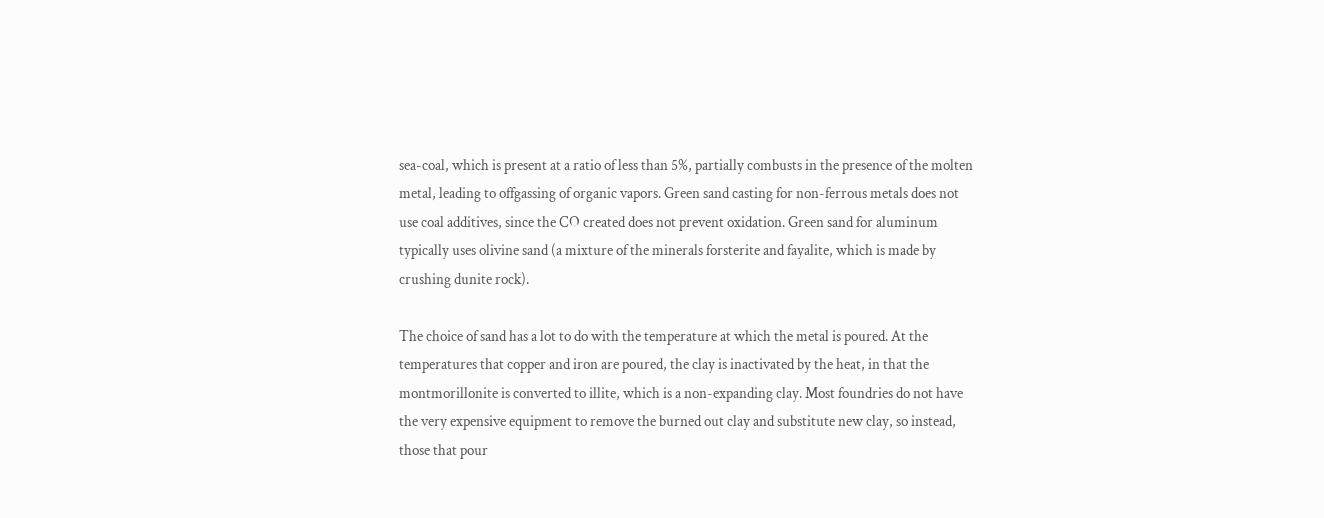sea-coal, which is present at a ratio of less than 5%, partially combusts in the presence of the molten metal, leading to offgassing of organic vapors. Green sand casting for non-ferrous metals does not use coal additives, since the CO created does not prevent oxidation. Green sand for aluminum typically uses olivine sand (a mixture of the minerals forsterite and fayalite, which is made by crushing dunite rock).

The choice of sand has a lot to do with the temperature at which the metal is poured. At the temperatures that copper and iron are poured, the clay is inactivated by the heat, in that the montmorillonite is converted to illite, which is a non-expanding clay. Most foundries do not have the very expensive equipment to remove the burned out clay and substitute new clay, so instead, those that pour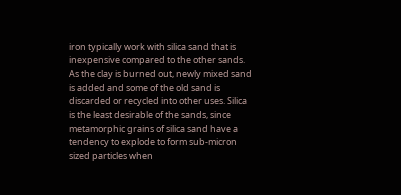iron typically work with silica sand that is inexpensive compared to the other sands. As the clay is burned out, newly mixed sand is added and some of the old sand is discarded or recycled into other uses. Silica is the least desirable of the sands, since metamorphic grains of silica sand have a tendency to explode to form sub-micron sized particles when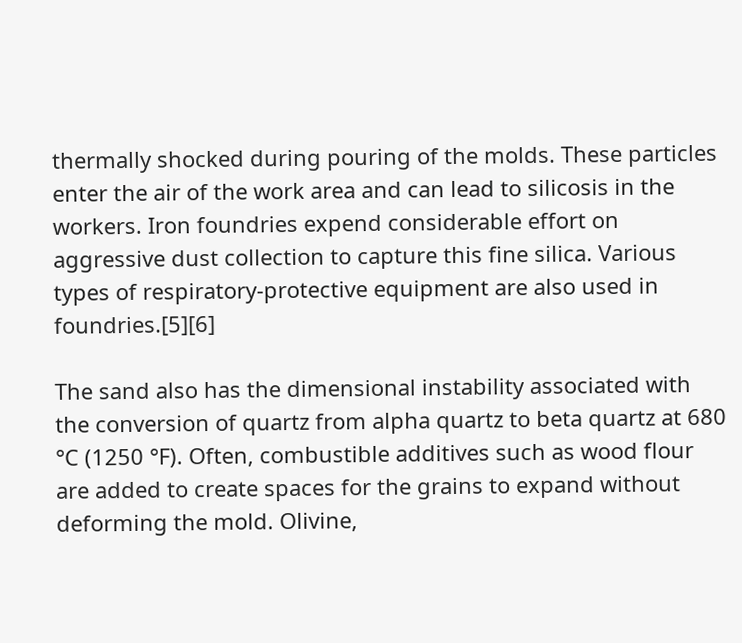thermally shocked during pouring of the molds. These particles enter the air of the work area and can lead to silicosis in the workers. Iron foundries expend considerable effort on aggressive dust collection to capture this fine silica. Various types of respiratory-protective equipment are also used in foundries.[5][6]

The sand also has the dimensional instability associated with the conversion of quartz from alpha quartz to beta quartz at 680 °C (1250 °F). Often, combustible additives such as wood flour are added to create spaces for the grains to expand without deforming the mold. Olivine,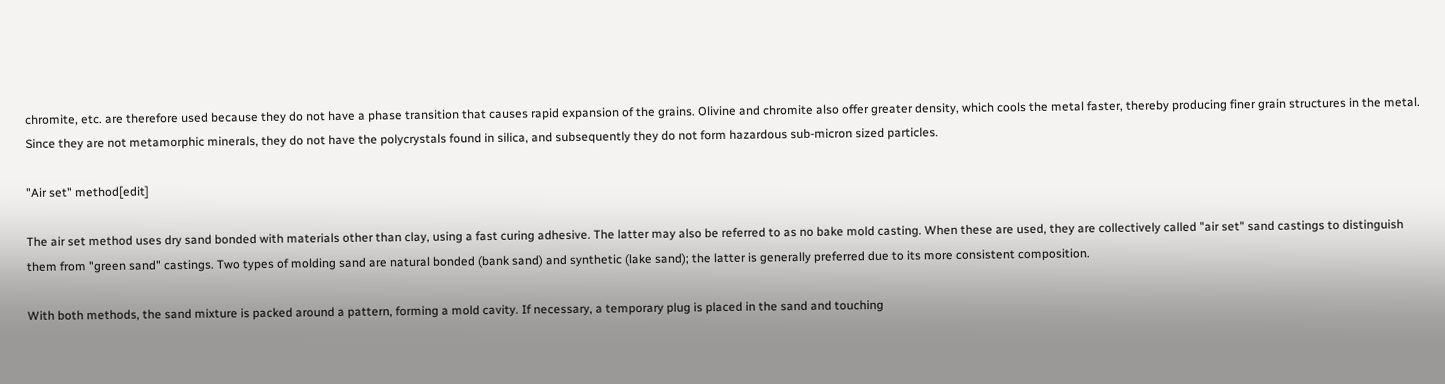chromite, etc. are therefore used because they do not have a phase transition that causes rapid expansion of the grains. Olivine and chromite also offer greater density, which cools the metal faster, thereby producing finer grain structures in the metal. Since they are not metamorphic minerals, they do not have the polycrystals found in silica, and subsequently they do not form hazardous sub-micron sized particles.

"Air set" method[edit]

The air set method uses dry sand bonded with materials other than clay, using a fast curing adhesive. The latter may also be referred to as no bake mold casting. When these are used, they are collectively called "air set" sand castings to distinguish them from "green sand" castings. Two types of molding sand are natural bonded (bank sand) and synthetic (lake sand); the latter is generally preferred due to its more consistent composition.

With both methods, the sand mixture is packed around a pattern, forming a mold cavity. If necessary, a temporary plug is placed in the sand and touching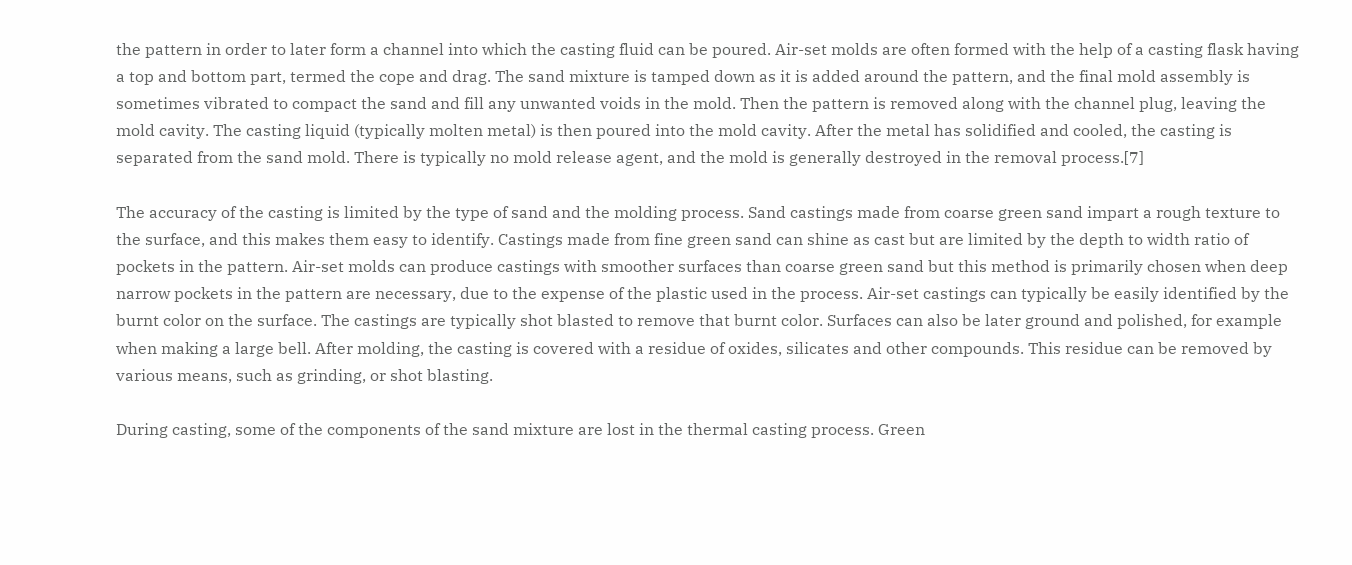the pattern in order to later form a channel into which the casting fluid can be poured. Air-set molds are often formed with the help of a casting flask having a top and bottom part, termed the cope and drag. The sand mixture is tamped down as it is added around the pattern, and the final mold assembly is sometimes vibrated to compact the sand and fill any unwanted voids in the mold. Then the pattern is removed along with the channel plug, leaving the mold cavity. The casting liquid (typically molten metal) is then poured into the mold cavity. After the metal has solidified and cooled, the casting is separated from the sand mold. There is typically no mold release agent, and the mold is generally destroyed in the removal process.[7]

The accuracy of the casting is limited by the type of sand and the molding process. Sand castings made from coarse green sand impart a rough texture to the surface, and this makes them easy to identify. Castings made from fine green sand can shine as cast but are limited by the depth to width ratio of pockets in the pattern. Air-set molds can produce castings with smoother surfaces than coarse green sand but this method is primarily chosen when deep narrow pockets in the pattern are necessary, due to the expense of the plastic used in the process. Air-set castings can typically be easily identified by the burnt color on the surface. The castings are typically shot blasted to remove that burnt color. Surfaces can also be later ground and polished, for example when making a large bell. After molding, the casting is covered with a residue of oxides, silicates and other compounds. This residue can be removed by various means, such as grinding, or shot blasting.

During casting, some of the components of the sand mixture are lost in the thermal casting process. Green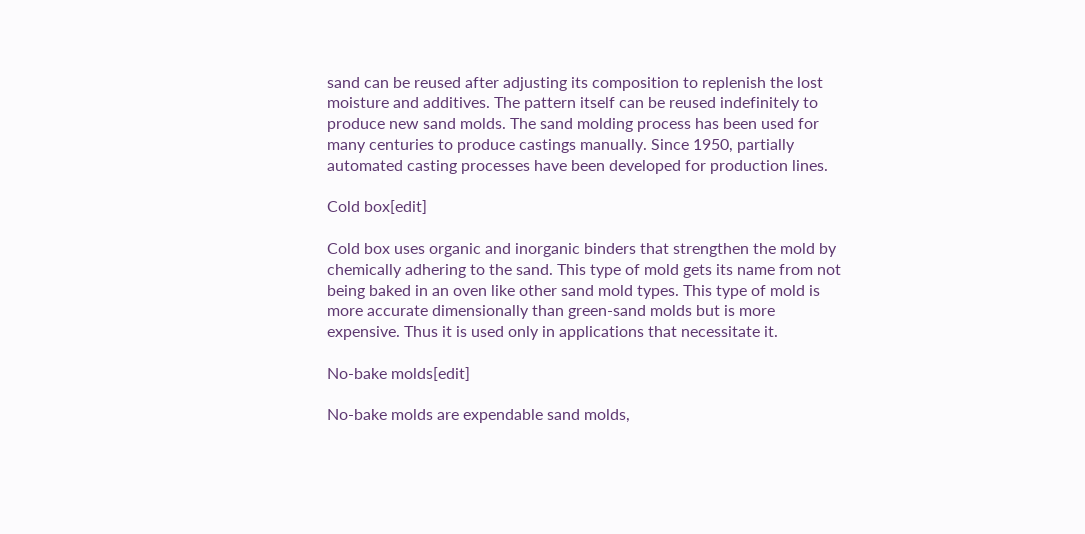sand can be reused after adjusting its composition to replenish the lost moisture and additives. The pattern itself can be reused indefinitely to produce new sand molds. The sand molding process has been used for many centuries to produce castings manually. Since 1950, partially automated casting processes have been developed for production lines.

Cold box[edit]

Cold box uses organic and inorganic binders that strengthen the mold by chemically adhering to the sand. This type of mold gets its name from not being baked in an oven like other sand mold types. This type of mold is more accurate dimensionally than green-sand molds but is more expensive. Thus it is used only in applications that necessitate it.

No-bake molds[edit]

No-bake molds are expendable sand molds,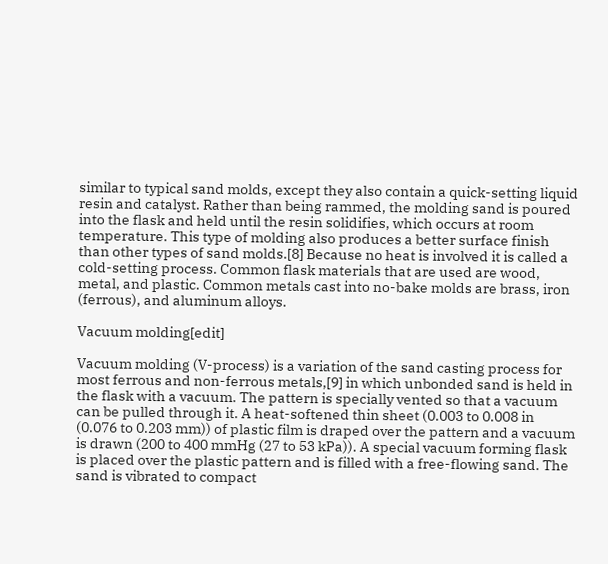similar to typical sand molds, except they also contain a quick-setting liquid resin and catalyst. Rather than being rammed, the molding sand is poured into the flask and held until the resin solidifies, which occurs at room temperature. This type of molding also produces a better surface finish than other types of sand molds.[8] Because no heat is involved it is called a cold-setting process. Common flask materials that are used are wood, metal, and plastic. Common metals cast into no-bake molds are brass, iron (ferrous), and aluminum alloys.

Vacuum molding[edit]

Vacuum molding (V-process) is a variation of the sand casting process for most ferrous and non-ferrous metals,[9] in which unbonded sand is held in the flask with a vacuum. The pattern is specially vented so that a vacuum can be pulled through it. A heat-softened thin sheet (0.003 to 0.008 in (0.076 to 0.203 mm)) of plastic film is draped over the pattern and a vacuum is drawn (200 to 400 mmHg (27 to 53 kPa)). A special vacuum forming flask is placed over the plastic pattern and is filled with a free-flowing sand. The sand is vibrated to compact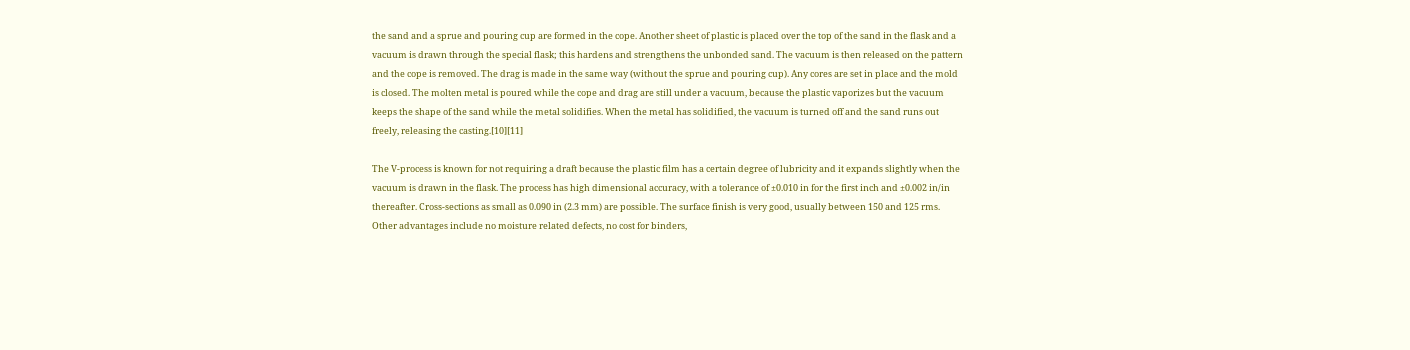the sand and a sprue and pouring cup are formed in the cope. Another sheet of plastic is placed over the top of the sand in the flask and a vacuum is drawn through the special flask; this hardens and strengthens the unbonded sand. The vacuum is then released on the pattern and the cope is removed. The drag is made in the same way (without the sprue and pouring cup). Any cores are set in place and the mold is closed. The molten metal is poured while the cope and drag are still under a vacuum, because the plastic vaporizes but the vacuum keeps the shape of the sand while the metal solidifies. When the metal has solidified, the vacuum is turned off and the sand runs out freely, releasing the casting.[10][11]

The V-process is known for not requiring a draft because the plastic film has a certain degree of lubricity and it expands slightly when the vacuum is drawn in the flask. The process has high dimensional accuracy, with a tolerance of ±0.010 in for the first inch and ±0.002 in/in thereafter. Cross-sections as small as 0.090 in (2.3 mm) are possible. The surface finish is very good, usually between 150 and 125 rms. Other advantages include no moisture related defects, no cost for binders,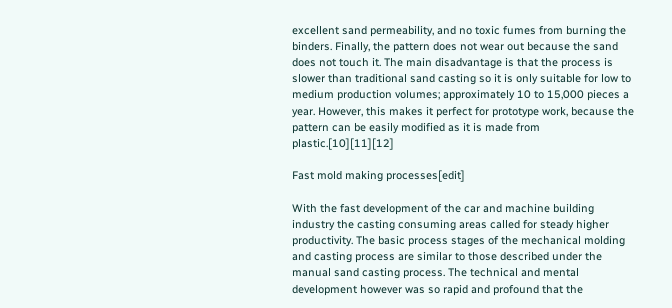excellent sand permeability, and no toxic fumes from burning the binders. Finally, the pattern does not wear out because the sand does not touch it. The main disadvantage is that the process is slower than traditional sand casting so it is only suitable for low to medium production volumes; approximately 10 to 15,000 pieces a year. However, this makes it perfect for prototype work, because the pattern can be easily modified as it is made from plastic.[10][11][12]

Fast mold making processes[edit]

With the fast development of the car and machine building industry the casting consuming areas called for steady higher productivity. The basic process stages of the mechanical molding and casting process are similar to those described under the manual sand casting process. The technical and mental development however was so rapid and profound that the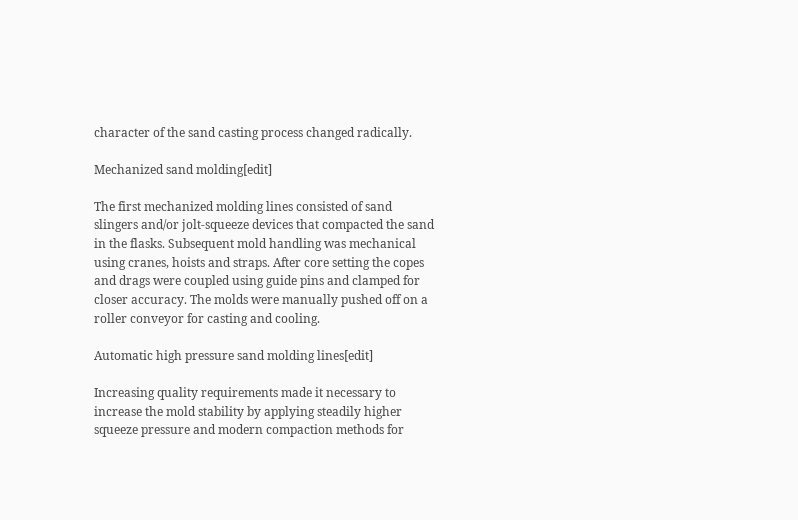character of the sand casting process changed radically.

Mechanized sand molding[edit]

The first mechanized molding lines consisted of sand slingers and/or jolt-squeeze devices that compacted the sand in the flasks. Subsequent mold handling was mechanical using cranes, hoists and straps. After core setting the copes and drags were coupled using guide pins and clamped for closer accuracy. The molds were manually pushed off on a roller conveyor for casting and cooling.

Automatic high pressure sand molding lines[edit]

Increasing quality requirements made it necessary to increase the mold stability by applying steadily higher squeeze pressure and modern compaction methods for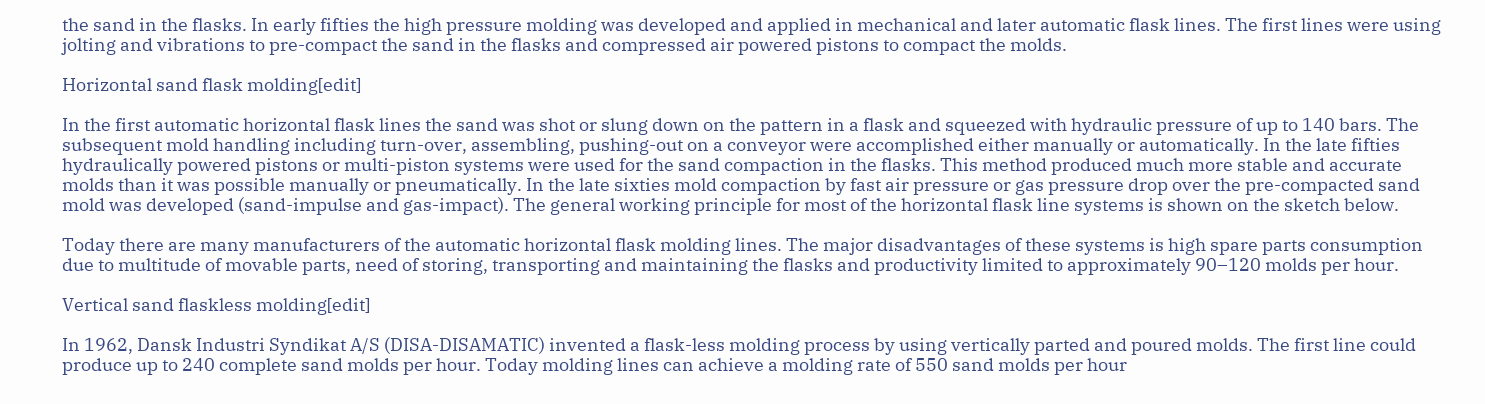the sand in the flasks. In early fifties the high pressure molding was developed and applied in mechanical and later automatic flask lines. The first lines were using jolting and vibrations to pre-compact the sand in the flasks and compressed air powered pistons to compact the molds.

Horizontal sand flask molding[edit]

In the first automatic horizontal flask lines the sand was shot or slung down on the pattern in a flask and squeezed with hydraulic pressure of up to 140 bars. The subsequent mold handling including turn-over, assembling, pushing-out on a conveyor were accomplished either manually or automatically. In the late fifties hydraulically powered pistons or multi-piston systems were used for the sand compaction in the flasks. This method produced much more stable and accurate molds than it was possible manually or pneumatically. In the late sixties mold compaction by fast air pressure or gas pressure drop over the pre-compacted sand mold was developed (sand-impulse and gas-impact). The general working principle for most of the horizontal flask line systems is shown on the sketch below.

Today there are many manufacturers of the automatic horizontal flask molding lines. The major disadvantages of these systems is high spare parts consumption due to multitude of movable parts, need of storing, transporting and maintaining the flasks and productivity limited to approximately 90–120 molds per hour.

Vertical sand flaskless molding[edit]

In 1962, Dansk Industri Syndikat A/S (DISA-DISAMATIC) invented a flask-less molding process by using vertically parted and poured molds. The first line could produce up to 240 complete sand molds per hour. Today molding lines can achieve a molding rate of 550 sand molds per hour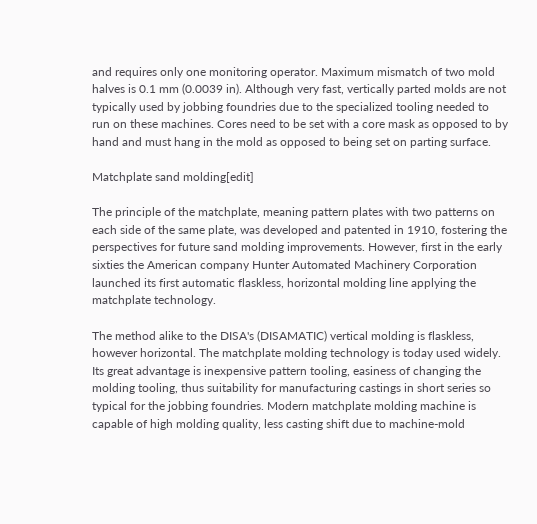and requires only one monitoring operator. Maximum mismatch of two mold halves is 0.1 mm (0.0039 in). Although very fast, vertically parted molds are not typically used by jobbing foundries due to the specialized tooling needed to run on these machines. Cores need to be set with a core mask as opposed to by hand and must hang in the mold as opposed to being set on parting surface.

Matchplate sand molding[edit]

The principle of the matchplate, meaning pattern plates with two patterns on each side of the same plate, was developed and patented in 1910, fostering the perspectives for future sand molding improvements. However, first in the early sixties the American company Hunter Automated Machinery Corporation launched its first automatic flaskless, horizontal molding line applying the matchplate technology.

The method alike to the DISA's (DISAMATIC) vertical molding is flaskless, however horizontal. The matchplate molding technology is today used widely. Its great advantage is inexpensive pattern tooling, easiness of changing the molding tooling, thus suitability for manufacturing castings in short series so typical for the jobbing foundries. Modern matchplate molding machine is capable of high molding quality, less casting shift due to machine-mold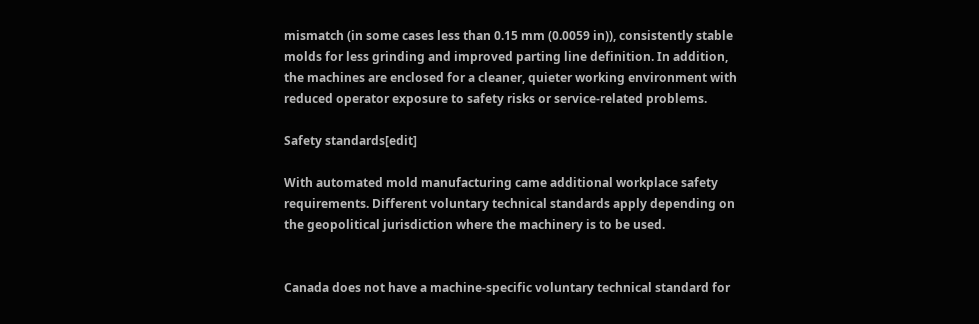mismatch (in some cases less than 0.15 mm (0.0059 in)), consistently stable molds for less grinding and improved parting line definition. In addition, the machines are enclosed for a cleaner, quieter working environment with reduced operator exposure to safety risks or service-related problems.

Safety standards[edit]

With automated mold manufacturing came additional workplace safety requirements. Different voluntary technical standards apply depending on the geopolitical jurisdiction where the machinery is to be used.


Canada does not have a machine-specific voluntary technical standard for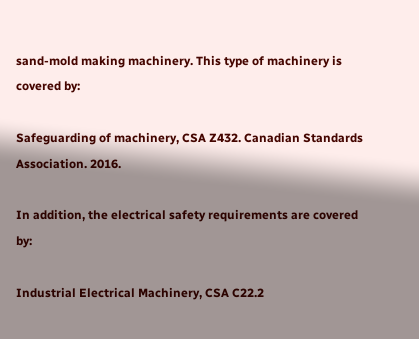sand-mold making machinery. This type of machinery is covered by:

Safeguarding of machinery, CSA Z432. Canadian Standards Association. 2016.

In addition, the electrical safety requirements are covered by:

Industrial Electrical Machinery, CSA C22.2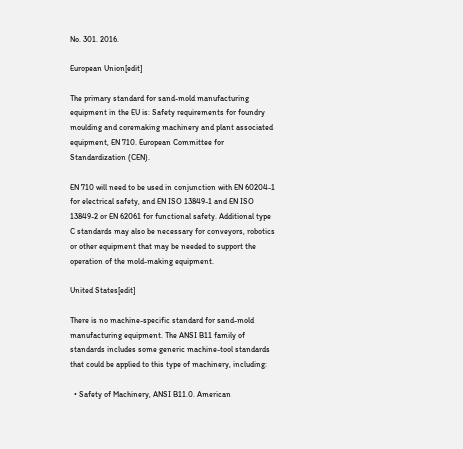No. 301. 2016.

European Union[edit]

The primary standard for sand-mold manufacturing equipment in the EU is: Safety requirements for foundry moulding and coremaking machinery and plant associated equipment, EN 710. European Committee for Standardization (CEN).

EN 710 will need to be used in conjunction with EN 60204-1 for electrical safety, and EN ISO 13849-1 and EN ISO 13849-2 or EN 62061 for functional safety. Additional type C standards may also be necessary for conveyors, robotics or other equipment that may be needed to support the operation of the mold-making equipment.

United States[edit]

There is no machine-specific standard for sand-mold manufacturing equipment. The ANSI B11 family of standards includes some generic machine-tool standards that could be applied to this type of machinery, including:

  • Safety of Machinery, ANSI B11.0. American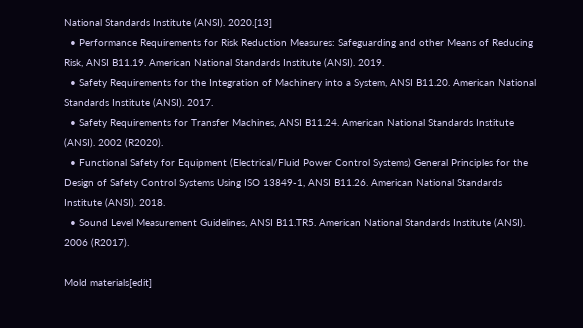National Standards Institute (ANSI). 2020.[13]
  • Performance Requirements for Risk Reduction Measures: Safeguarding and other Means of Reducing Risk, ANSI B11.19. American National Standards Institute (ANSI). 2019.
  • Safety Requirements for the Integration of Machinery into a System, ANSI B11.20. American National Standards Institute (ANSI). 2017.
  • Safety Requirements for Transfer Machines, ANSI B11.24. American National Standards Institute (ANSI). 2002 (R2020).
  • Functional Safety for Equipment (Electrical/Fluid Power Control Systems) General Principles for the Design of Safety Control Systems Using ISO 13849-1, ANSI B11.26. American National Standards Institute (ANSI). 2018.
  • Sound Level Measurement Guidelines, ANSI B11.TR5. American National Standards Institute (ANSI). 2006 (R2017).

Mold materials[edit]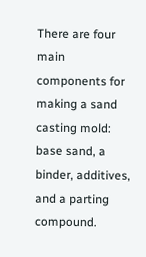There are four main components for making a sand casting mold: base sand, a binder, additives, and a parting compound.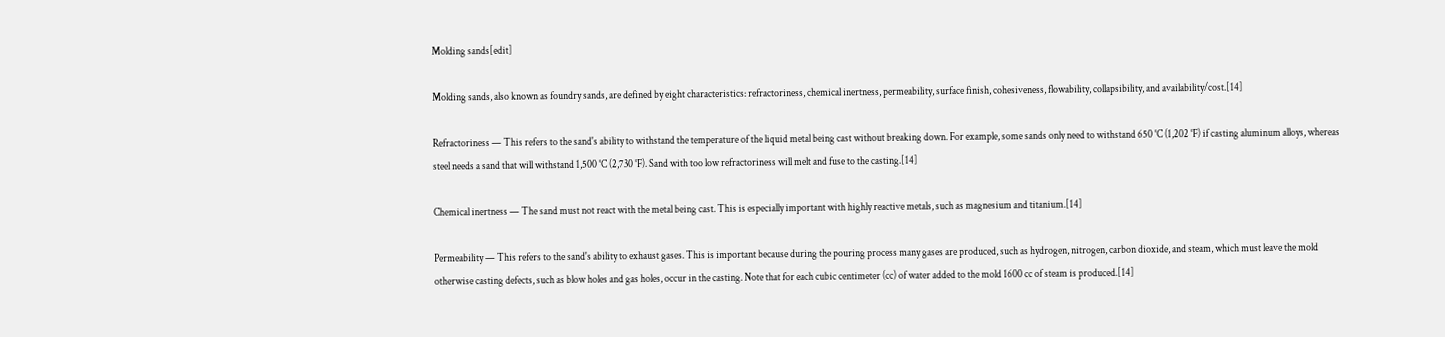Molding sands[edit]

Molding sands, also known as foundry sands, are defined by eight characteristics: refractoriness, chemical inertness, permeability, surface finish, cohesiveness, flowability, collapsibility, and availability/cost.[14]

Refractoriness — This refers to the sand's ability to withstand the temperature of the liquid metal being cast without breaking down. For example, some sands only need to withstand 650 °C (1,202 °F) if casting aluminum alloys, whereas steel needs a sand that will withstand 1,500 °C (2,730 °F). Sand with too low refractoriness will melt and fuse to the casting.[14]

Chemical inertness — The sand must not react with the metal being cast. This is especially important with highly reactive metals, such as magnesium and titanium.[14]

Permeability — This refers to the sand's ability to exhaust gases. This is important because during the pouring process many gases are produced, such as hydrogen, nitrogen, carbon dioxide, and steam, which must leave the mold otherwise casting defects, such as blow holes and gas holes, occur in the casting. Note that for each cubic centimeter (cc) of water added to the mold 1600 cc of steam is produced.[14]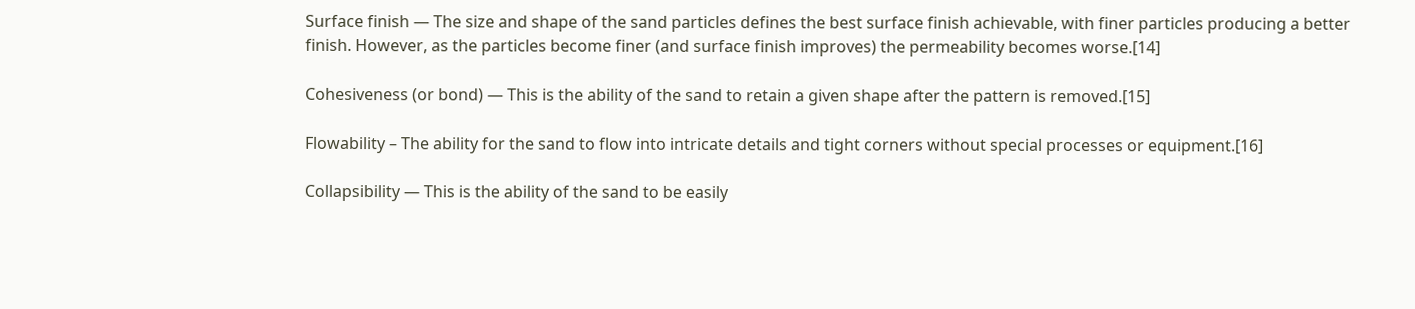Surface finish — The size and shape of the sand particles defines the best surface finish achievable, with finer particles producing a better finish. However, as the particles become finer (and surface finish improves) the permeability becomes worse.[14]

Cohesiveness (or bond) — This is the ability of the sand to retain a given shape after the pattern is removed.[15]

Flowability – The ability for the sand to flow into intricate details and tight corners without special processes or equipment.[16]

Collapsibility — This is the ability of the sand to be easily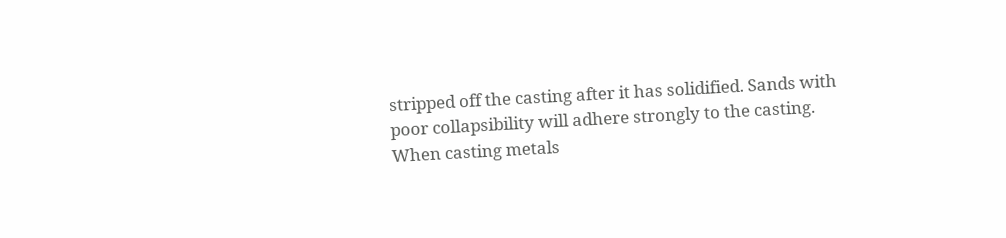stripped off the casting after it has solidified. Sands with poor collapsibility will adhere strongly to the casting. When casting metals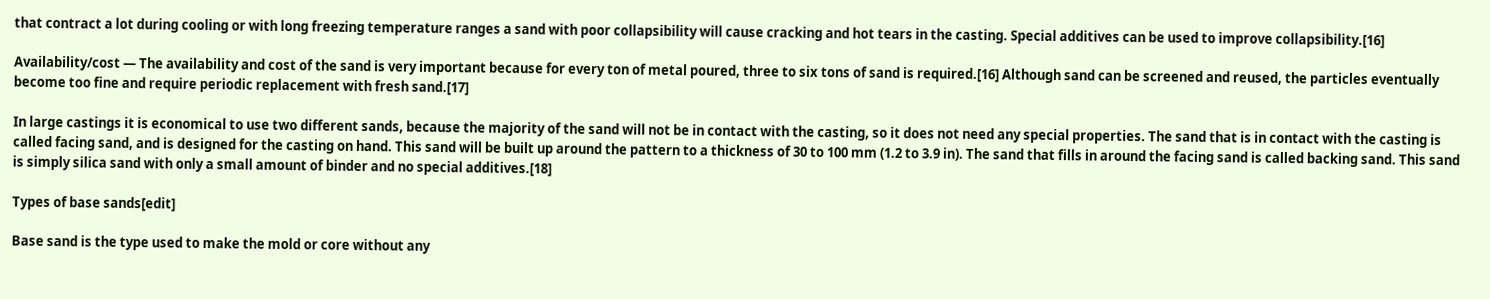that contract a lot during cooling or with long freezing temperature ranges a sand with poor collapsibility will cause cracking and hot tears in the casting. Special additives can be used to improve collapsibility.[16]

Availability/cost — The availability and cost of the sand is very important because for every ton of metal poured, three to six tons of sand is required.[16] Although sand can be screened and reused, the particles eventually become too fine and require periodic replacement with fresh sand.[17]

In large castings it is economical to use two different sands, because the majority of the sand will not be in contact with the casting, so it does not need any special properties. The sand that is in contact with the casting is called facing sand, and is designed for the casting on hand. This sand will be built up around the pattern to a thickness of 30 to 100 mm (1.2 to 3.9 in). The sand that fills in around the facing sand is called backing sand. This sand is simply silica sand with only a small amount of binder and no special additives.[18]

Types of base sands[edit]

Base sand is the type used to make the mold or core without any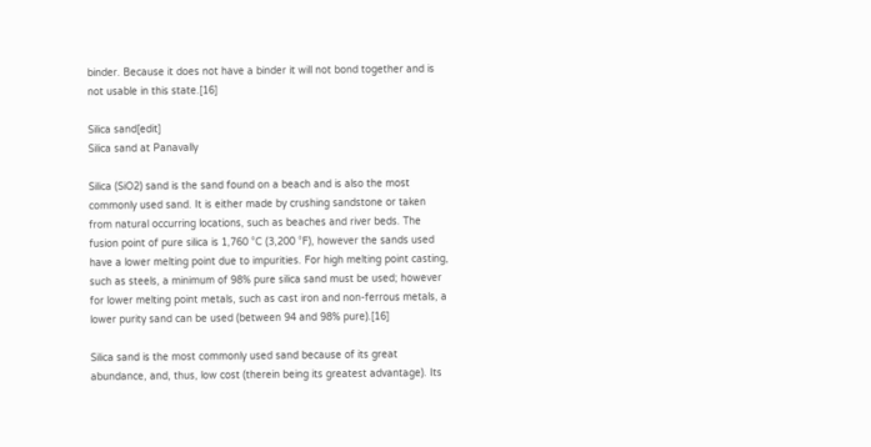binder. Because it does not have a binder it will not bond together and is not usable in this state.[16]

Silica sand[edit]
Silica sand at Panavally

Silica (SiO2) sand is the sand found on a beach and is also the most commonly used sand. It is either made by crushing sandstone or taken from natural occurring locations, such as beaches and river beds. The fusion point of pure silica is 1,760 °C (3,200 °F), however the sands used have a lower melting point due to impurities. For high melting point casting, such as steels, a minimum of 98% pure silica sand must be used; however for lower melting point metals, such as cast iron and non-ferrous metals, a lower purity sand can be used (between 94 and 98% pure).[16]

Silica sand is the most commonly used sand because of its great abundance, and, thus, low cost (therein being its greatest advantage). Its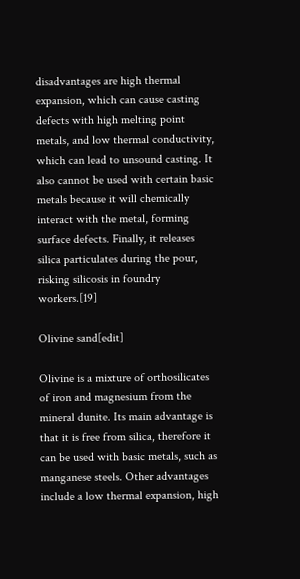disadvantages are high thermal expansion, which can cause casting defects with high melting point metals, and low thermal conductivity, which can lead to unsound casting. It also cannot be used with certain basic metals because it will chemically interact with the metal, forming surface defects. Finally, it releases silica particulates during the pour, risking silicosis in foundry workers.[19]

Olivine sand[edit]

Olivine is a mixture of orthosilicates of iron and magnesium from the mineral dunite. Its main advantage is that it is free from silica, therefore it can be used with basic metals, such as manganese steels. Other advantages include a low thermal expansion, high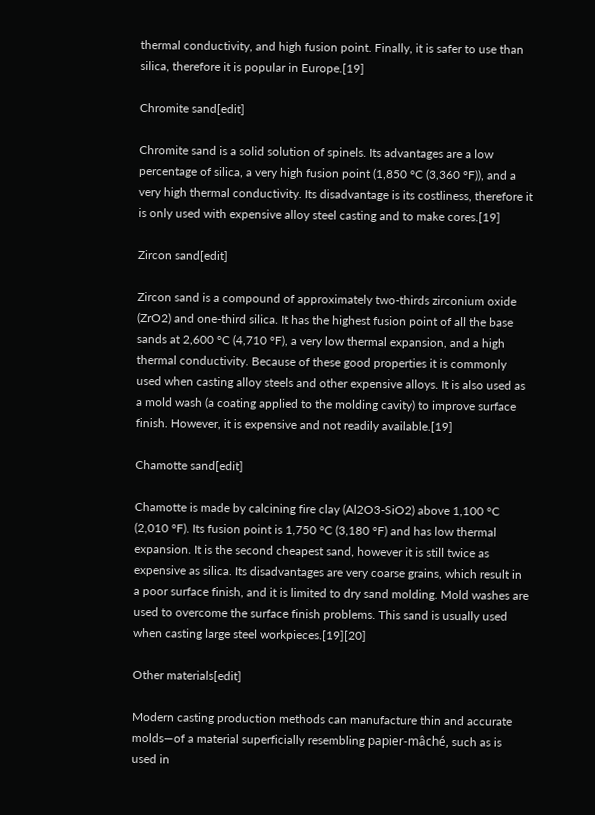thermal conductivity, and high fusion point. Finally, it is safer to use than silica, therefore it is popular in Europe.[19]

Chromite sand[edit]

Chromite sand is a solid solution of spinels. Its advantages are a low percentage of silica, a very high fusion point (1,850 °C (3,360 °F)), and a very high thermal conductivity. Its disadvantage is its costliness, therefore it is only used with expensive alloy steel casting and to make cores.[19]

Zircon sand[edit]

Zircon sand is a compound of approximately two-thirds zirconium oxide (ZrO2) and one-third silica. It has the highest fusion point of all the base sands at 2,600 °C (4,710 °F), a very low thermal expansion, and a high thermal conductivity. Because of these good properties it is commonly used when casting alloy steels and other expensive alloys. It is also used as a mold wash (a coating applied to the molding cavity) to improve surface finish. However, it is expensive and not readily available.[19]

Chamotte sand[edit]

Chamotte is made by calcining fire clay (Al2O3-SiO2) above 1,100 °C (2,010 °F). Its fusion point is 1,750 °C (3,180 °F) and has low thermal expansion. It is the second cheapest sand, however it is still twice as expensive as silica. Its disadvantages are very coarse grains, which result in a poor surface finish, and it is limited to dry sand molding. Mold washes are used to overcome the surface finish problems. This sand is usually used when casting large steel workpieces.[19][20]

Other materials[edit]

Modern casting production methods can manufacture thin and accurate molds—of a material superficially resembling papier-mâché, such as is used in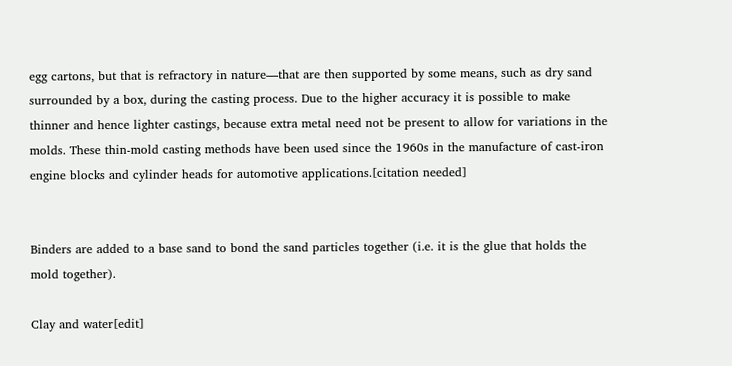egg cartons, but that is refractory in nature—that are then supported by some means, such as dry sand surrounded by a box, during the casting process. Due to the higher accuracy it is possible to make thinner and hence lighter castings, because extra metal need not be present to allow for variations in the molds. These thin-mold casting methods have been used since the 1960s in the manufacture of cast-iron engine blocks and cylinder heads for automotive applications.[citation needed]


Binders are added to a base sand to bond the sand particles together (i.e. it is the glue that holds the mold together).

Clay and water[edit]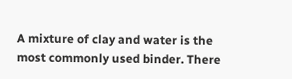A mixture of clay and water is the most commonly used binder. There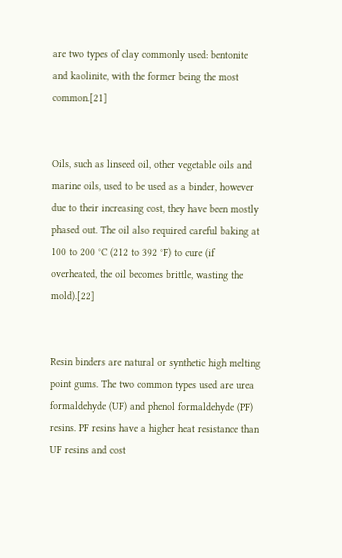are two types of clay commonly used: bentonite and kaolinite, with the former being the most common.[21]


Oils, such as linseed oil, other vegetable oils and marine oils, used to be used as a binder, however due to their increasing cost, they have been mostly phased out. The oil also required careful baking at 100 to 200 °C (212 to 392 °F) to cure (if overheated, the oil becomes brittle, wasting the mold).[22]


Resin binders are natural or synthetic high melting point gums. The two common types used are urea formaldehyde (UF) and phenol formaldehyde (PF) resins. PF resins have a higher heat resistance than UF resins and cost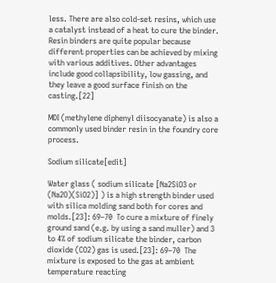less. There are also cold-set resins, which use a catalyst instead of a heat to cure the binder. Resin binders are quite popular because different properties can be achieved by mixing with various additives. Other advantages include good collapsibility, low gassing, and they leave a good surface finish on the casting.[22]

MDI (methylene diphenyl diisocyanate) is also a commonly used binder resin in the foundry core process.

Sodium silicate[edit]

Water glass ( sodium silicate [Na2SiO3 or (Na2O)(SiO2)] ) is a high strength binder used with silica molding sand both for cores and molds.[23]: 69–70  To cure a mixture of finely ground sand (e.g. by using a sand muller) and 3 to 4% of sodium silicate the binder, carbon dioxide (CO2) gas is used.[23]: 69–70  The mixture is exposed to the gas at ambient temperature reacting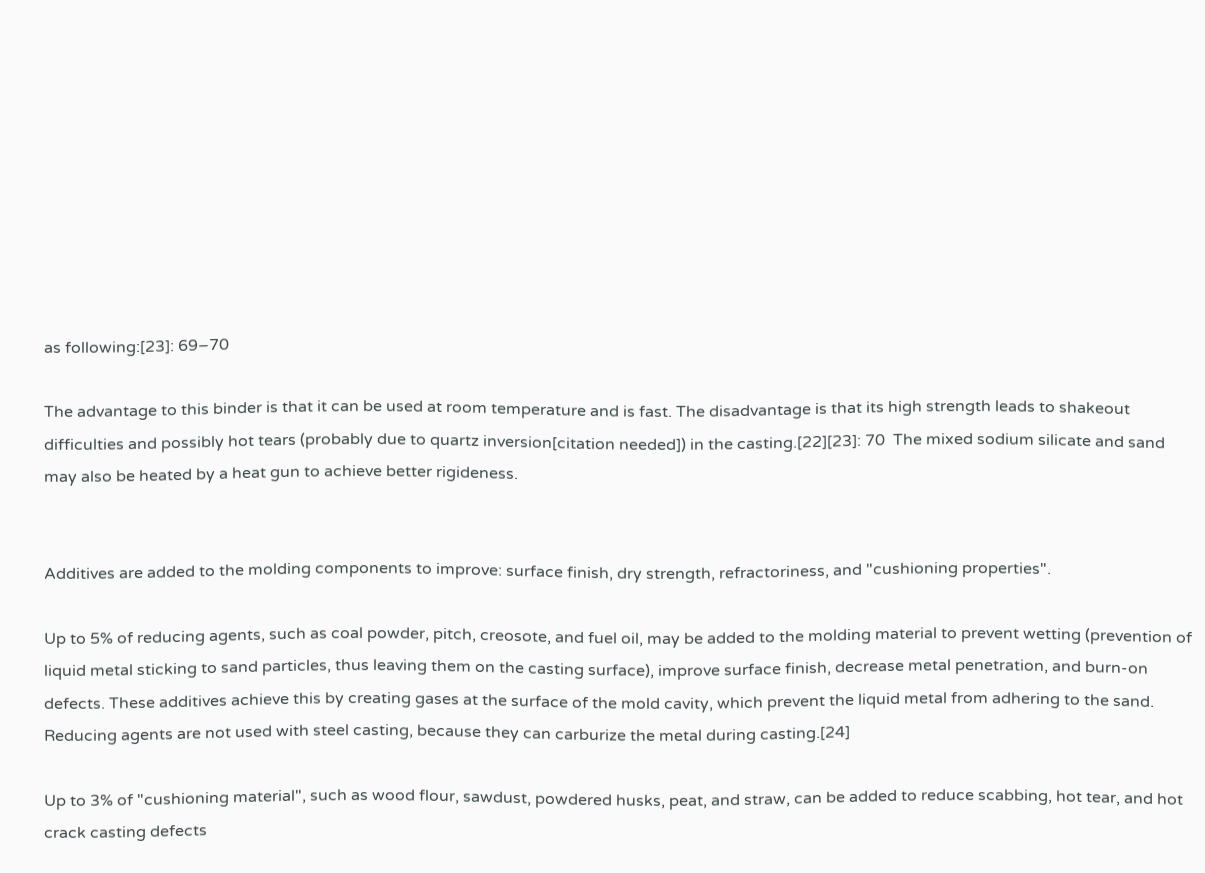as following:[23]: 69–70

The advantage to this binder is that it can be used at room temperature and is fast. The disadvantage is that its high strength leads to shakeout difficulties and possibly hot tears (probably due to quartz inversion[citation needed]) in the casting.[22][23]: 70  The mixed sodium silicate and sand may also be heated by a heat gun to achieve better rigideness.


Additives are added to the molding components to improve: surface finish, dry strength, refractoriness, and "cushioning properties".

Up to 5% of reducing agents, such as coal powder, pitch, creosote, and fuel oil, may be added to the molding material to prevent wetting (prevention of liquid metal sticking to sand particles, thus leaving them on the casting surface), improve surface finish, decrease metal penetration, and burn-on defects. These additives achieve this by creating gases at the surface of the mold cavity, which prevent the liquid metal from adhering to the sand. Reducing agents are not used with steel casting, because they can carburize the metal during casting.[24]

Up to 3% of "cushioning material", such as wood flour, sawdust, powdered husks, peat, and straw, can be added to reduce scabbing, hot tear, and hot crack casting defects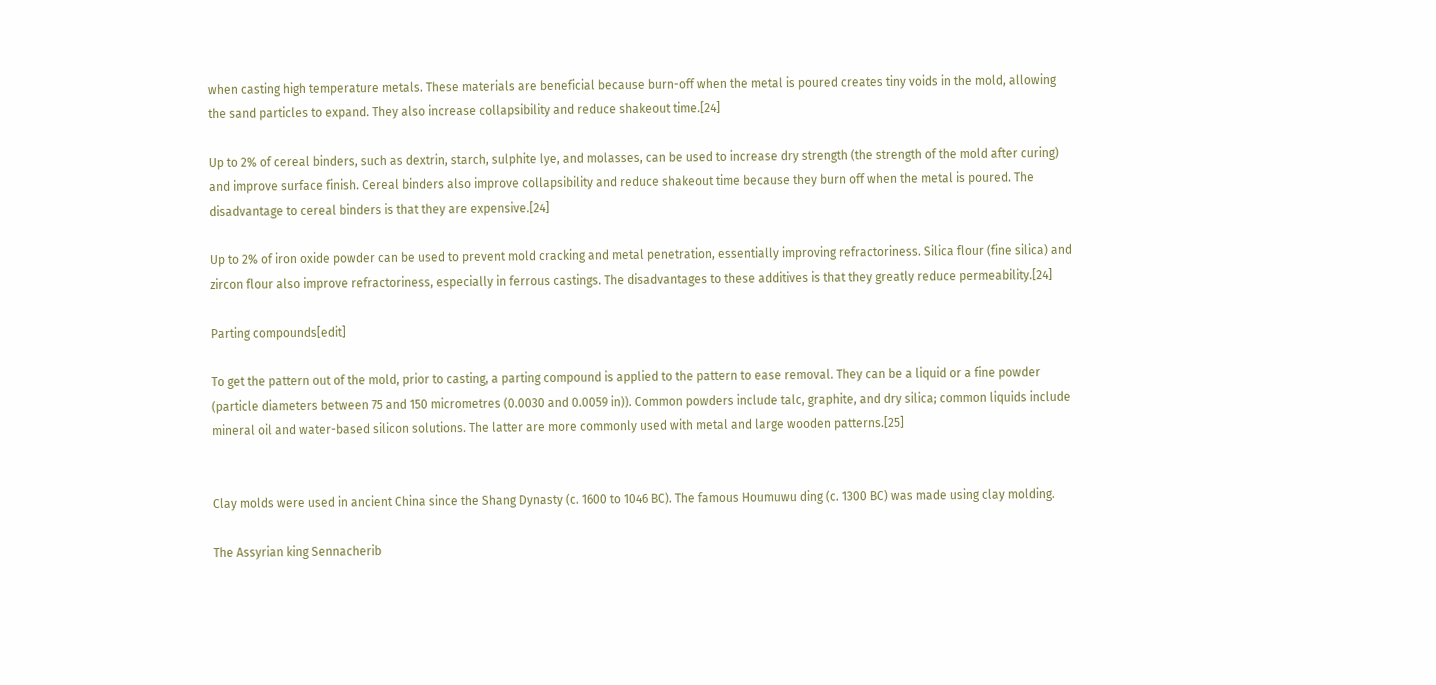when casting high temperature metals. These materials are beneficial because burn-off when the metal is poured creates tiny voids in the mold, allowing the sand particles to expand. They also increase collapsibility and reduce shakeout time.[24]

Up to 2% of cereal binders, such as dextrin, starch, sulphite lye, and molasses, can be used to increase dry strength (the strength of the mold after curing) and improve surface finish. Cereal binders also improve collapsibility and reduce shakeout time because they burn off when the metal is poured. The disadvantage to cereal binders is that they are expensive.[24]

Up to 2% of iron oxide powder can be used to prevent mold cracking and metal penetration, essentially improving refractoriness. Silica flour (fine silica) and zircon flour also improve refractoriness, especially in ferrous castings. The disadvantages to these additives is that they greatly reduce permeability.[24]

Parting compounds[edit]

To get the pattern out of the mold, prior to casting, a parting compound is applied to the pattern to ease removal. They can be a liquid or a fine powder (particle diameters between 75 and 150 micrometres (0.0030 and 0.0059 in)). Common powders include talc, graphite, and dry silica; common liquids include mineral oil and water-based silicon solutions. The latter are more commonly used with metal and large wooden patterns.[25]


Clay molds were used in ancient China since the Shang Dynasty (c. 1600 to 1046 BC). The famous Houmuwu ding (c. 1300 BC) was made using clay molding.

The Assyrian king Sennacherib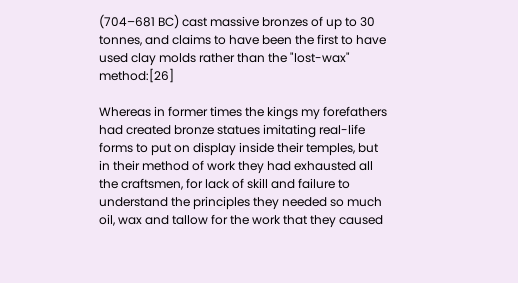(704–681 BC) cast massive bronzes of up to 30 tonnes, and claims to have been the first to have used clay molds rather than the "lost-wax" method:[26]

Whereas in former times the kings my forefathers had created bronze statues imitating real-life forms to put on display inside their temples, but in their method of work they had exhausted all the craftsmen, for lack of skill and failure to understand the principles they needed so much oil, wax and tallow for the work that they caused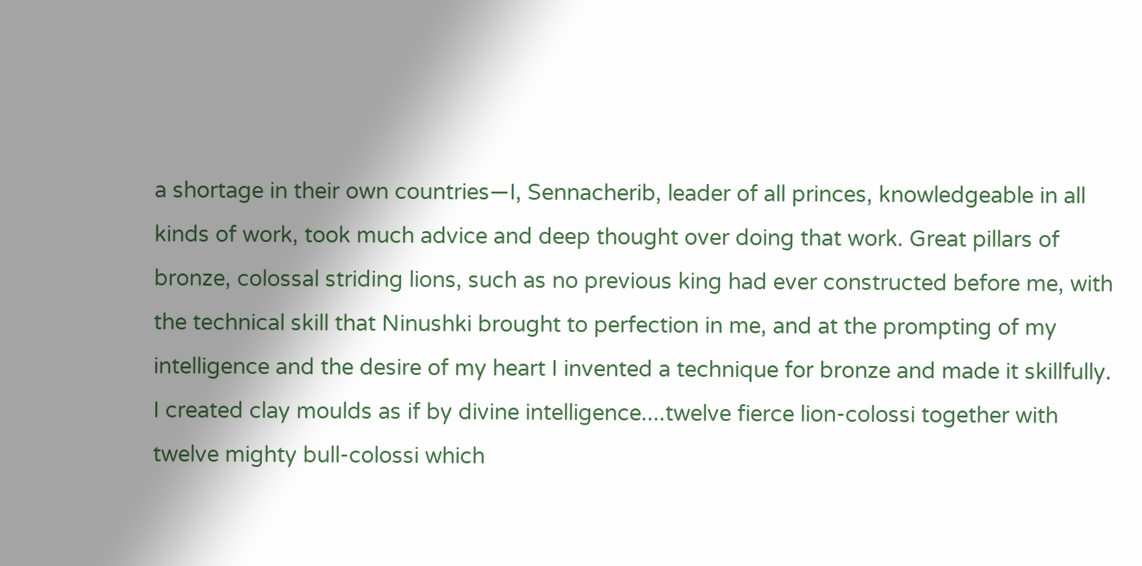a shortage in their own countries—I, Sennacherib, leader of all princes, knowledgeable in all kinds of work, took much advice and deep thought over doing that work. Great pillars of bronze, colossal striding lions, such as no previous king had ever constructed before me, with the technical skill that Ninushki brought to perfection in me, and at the prompting of my intelligence and the desire of my heart I invented a technique for bronze and made it skillfully. I created clay moulds as if by divine intelligence....twelve fierce lion-colossi together with twelve mighty bull-colossi which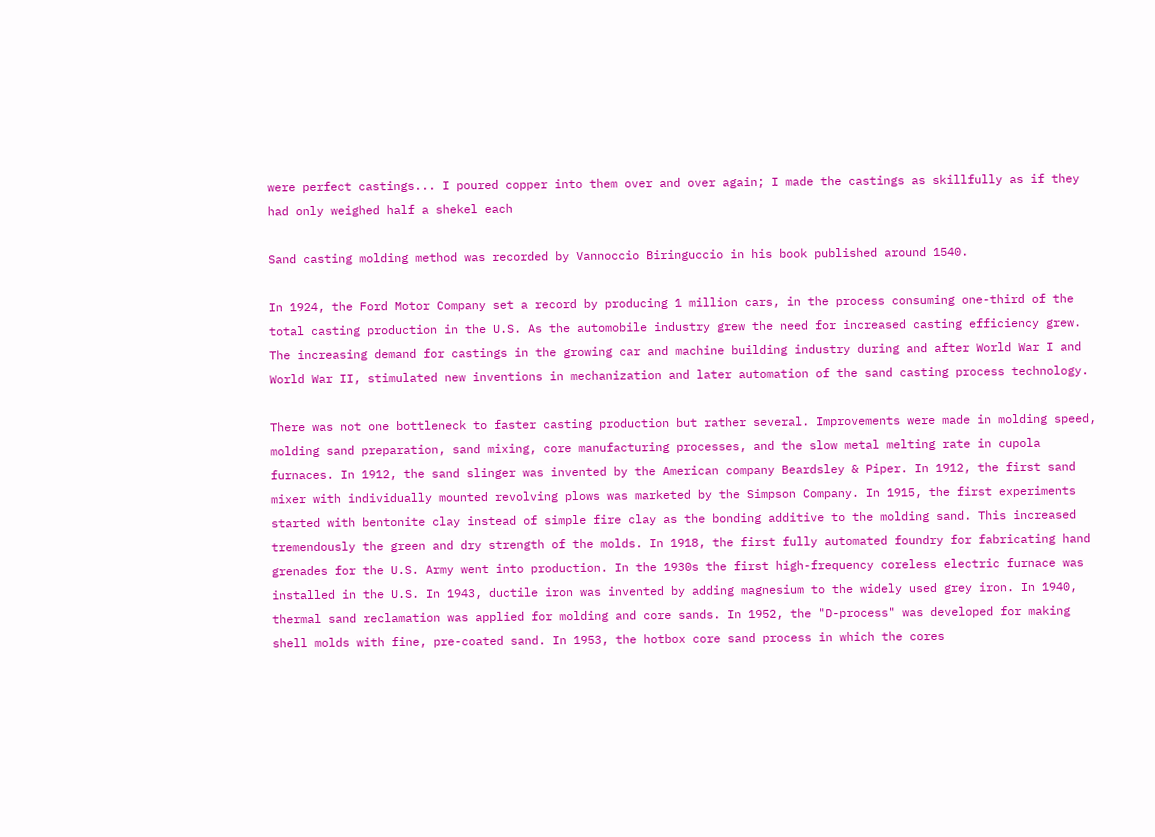were perfect castings... I poured copper into them over and over again; I made the castings as skillfully as if they had only weighed half a shekel each

Sand casting molding method was recorded by Vannoccio Biringuccio in his book published around 1540.

In 1924, the Ford Motor Company set a record by producing 1 million cars, in the process consuming one-third of the total casting production in the U.S. As the automobile industry grew the need for increased casting efficiency grew. The increasing demand for castings in the growing car and machine building industry during and after World War I and World War II, stimulated new inventions in mechanization and later automation of the sand casting process technology.

There was not one bottleneck to faster casting production but rather several. Improvements were made in molding speed, molding sand preparation, sand mixing, core manufacturing processes, and the slow metal melting rate in cupola furnaces. In 1912, the sand slinger was invented by the American company Beardsley & Piper. In 1912, the first sand mixer with individually mounted revolving plows was marketed by the Simpson Company. In 1915, the first experiments started with bentonite clay instead of simple fire clay as the bonding additive to the molding sand. This increased tremendously the green and dry strength of the molds. In 1918, the first fully automated foundry for fabricating hand grenades for the U.S. Army went into production. In the 1930s the first high-frequency coreless electric furnace was installed in the U.S. In 1943, ductile iron was invented by adding magnesium to the widely used grey iron. In 1940, thermal sand reclamation was applied for molding and core sands. In 1952, the "D-process" was developed for making shell molds with fine, pre-coated sand. In 1953, the hotbox core sand process in which the cores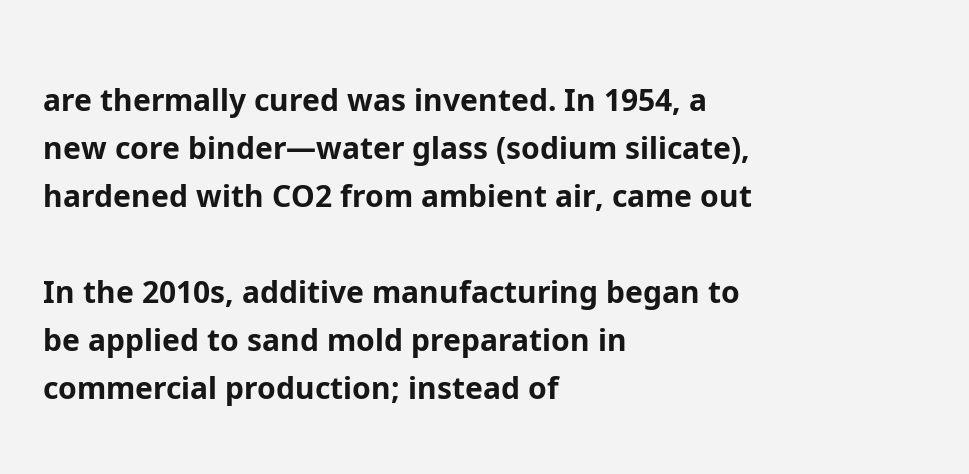are thermally cured was invented. In 1954, a new core binder—water glass (sodium silicate), hardened with CO2 from ambient air, came out

In the 2010s, additive manufacturing began to be applied to sand mold preparation in commercial production; instead of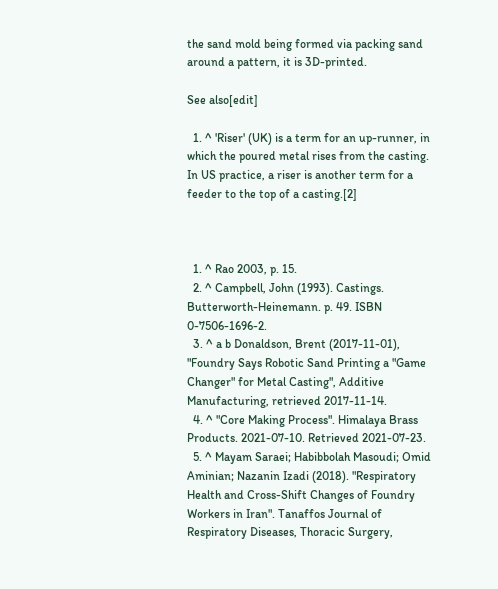the sand mold being formed via packing sand around a pattern, it is 3D-printed.

See also[edit]

  1. ^ 'Riser' (UK) is a term for an up-runner, in which the poured metal rises from the casting. In US practice, a riser is another term for a feeder to the top of a casting.[2]



  1. ^ Rao 2003, p. 15.
  2. ^ Campbell, John (1993). Castings. Butterworth-Heinemann. p. 49. ISBN 0-7506-1696-2.
  3. ^ a b Donaldson, Brent (2017-11-01), "Foundry Says Robotic Sand Printing a "Game Changer" for Metal Casting", Additive Manufacturing, retrieved 2017-11-14.
  4. ^ "Core Making Process". Himalaya Brass Products. 2021-07-10. Retrieved 2021-07-23.
  5. ^ Mayam Saraei; Habibbolah Masoudi; Omid Aminian; Nazanin Izadi (2018). "Respiratory Health and Cross-Shift Changes of Foundry Workers in Iran". Tanaffos Journal of Respiratory Diseases, Thoracic Surgery,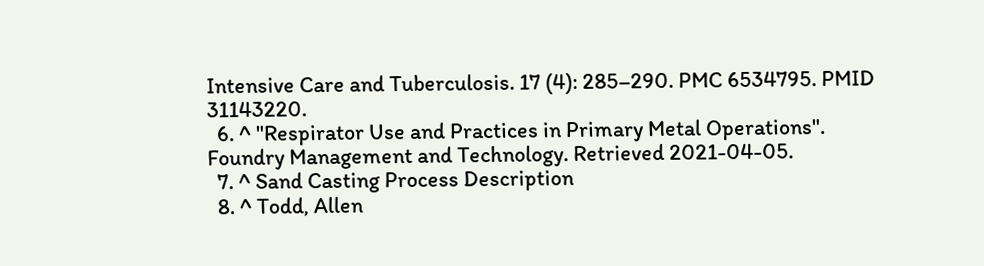Intensive Care and Tuberculosis. 17 (4): 285–290. PMC 6534795. PMID 31143220.
  6. ^ "Respirator Use and Practices in Primary Metal Operations". Foundry Management and Technology. Retrieved 2021-04-05.
  7. ^ Sand Casting Process Description
  8. ^ Todd, Allen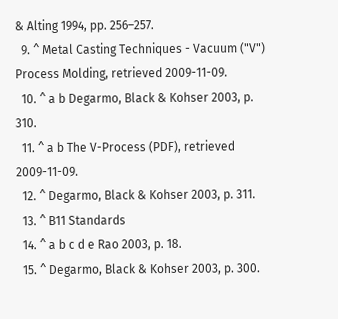& Alting 1994, pp. 256–257.
  9. ^ Metal Casting Techniques - Vacuum ("V") Process Molding, retrieved 2009-11-09.
  10. ^ a b Degarmo, Black & Kohser 2003, p. 310.
  11. ^ a b The V-Process (PDF), retrieved 2009-11-09.
  12. ^ Degarmo, Black & Kohser 2003, p. 311.
  13. ^ B11 Standards
  14. ^ a b c d e Rao 2003, p. 18.
  15. ^ Degarmo, Black & Kohser 2003, p. 300.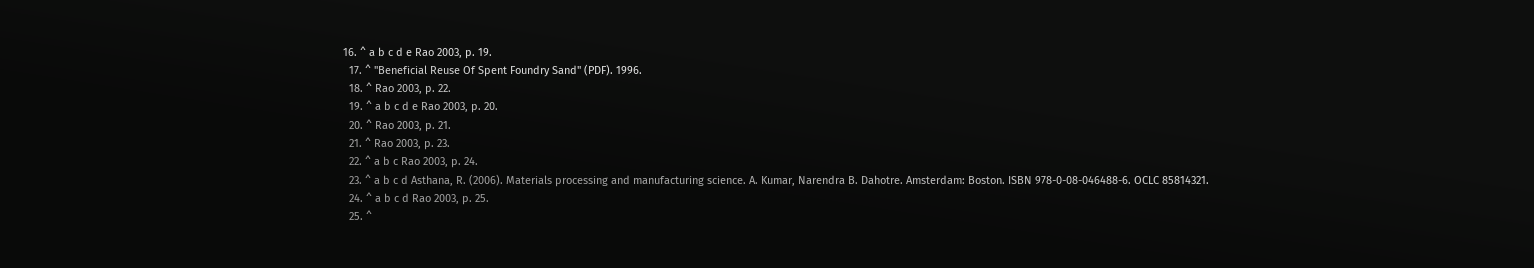16. ^ a b c d e Rao 2003, p. 19.
  17. ^ "Beneficial Reuse Of Spent Foundry Sand" (PDF). 1996.
  18. ^ Rao 2003, p. 22.
  19. ^ a b c d e Rao 2003, p. 20.
  20. ^ Rao 2003, p. 21.
  21. ^ Rao 2003, p. 23.
  22. ^ a b c Rao 2003, p. 24.
  23. ^ a b c d Asthana, R. (2006). Materials processing and manufacturing science. A. Kumar, Narendra B. Dahotre. Amsterdam: Boston. ISBN 978-0-08-046488-6. OCLC 85814321.
  24. ^ a b c d Rao 2003, p. 25.
  25. ^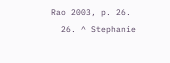Rao 2003, p. 26.
  26. ^ Stephanie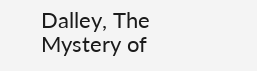Dalley, The Mystery of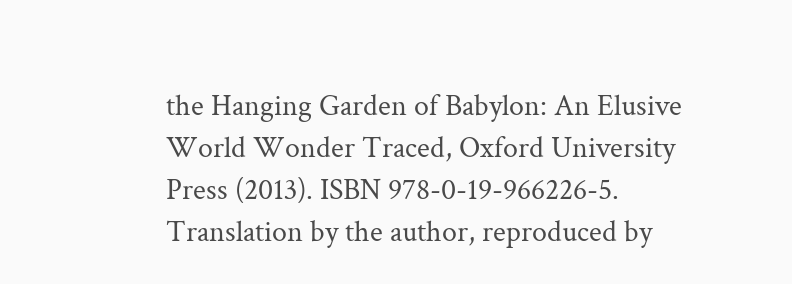the Hanging Garden of Babylon: An Elusive World Wonder Traced, Oxford University Press (2013). ISBN 978-0-19-966226-5. Translation by the author, reproduced by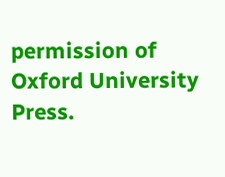permission of Oxford University Press.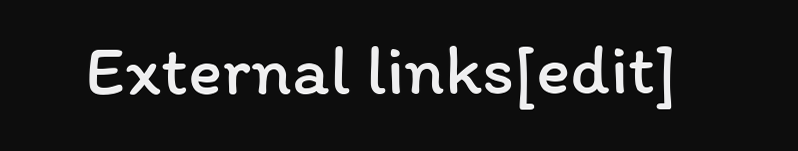External links[edit]